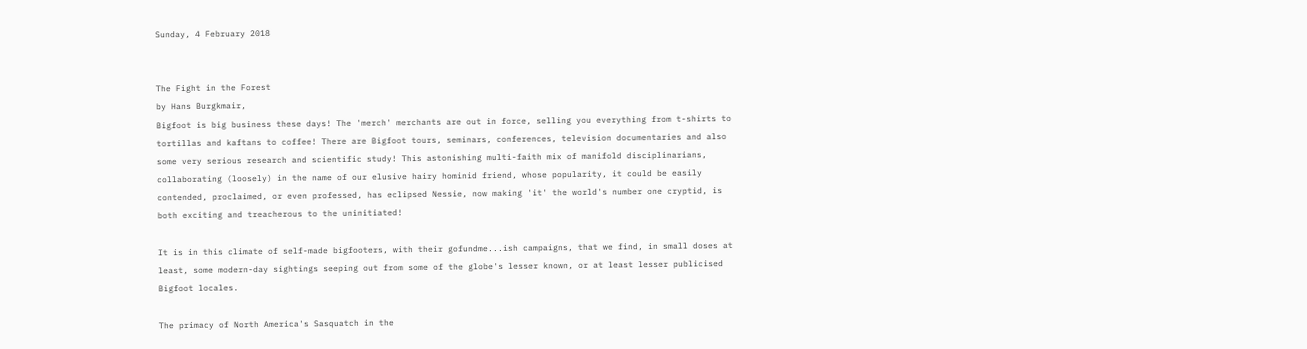Sunday, 4 February 2018


The Fight in the Forest
by Hans Burgkmair,
Bigfoot is big business these days! The 'merch' merchants are out in force, selling you everything from t-shirts to tortillas and kaftans to coffee! There are Bigfoot tours, seminars, conferences, television documentaries and also some very serious research and scientific study! This astonishing multi-faith mix of manifold disciplinarians, collaborating (loosely) in the name of our elusive hairy hominid friend, whose popularity, it could be easily contended, proclaimed, or even professed, has eclipsed Nessie, now making 'it' the world's number one cryptid, is both exciting and treacherous to the uninitiated!

It is in this climate of self-made bigfooters, with their gofundme...ish campaigns, that we find, in small doses at least, some modern-day sightings seeping out from some of the globe's lesser known, or at least lesser publicised Bigfoot locales.

The primacy of North America's Sasquatch in the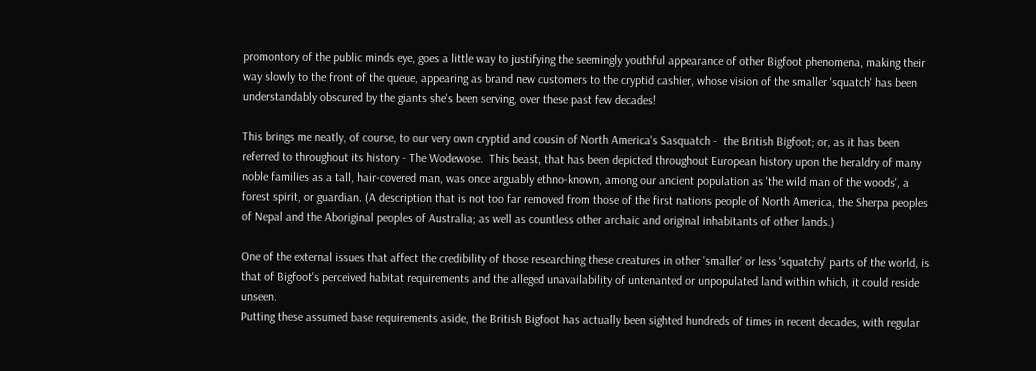promontory of the public minds eye, goes a little way to justifying the seemingly youthful appearance of other Bigfoot phenomena, making their way slowly to the front of the queue, appearing as brand new customers to the cryptid cashier, whose vision of the smaller 'squatch' has been understandably obscured by the giants she's been serving, over these past few decades!

This brings me neatly, of course, to our very own cryptid and cousin of North America's Sasquatch -  the British Bigfoot; or, as it has been referred to throughout its history - The Wodewose.  This beast, that has been depicted throughout European history upon the heraldry of many noble families as a tall, hair-covered man, was once arguably ethno-known, among our ancient population as 'the wild man of the woods', a forest spirit, or guardian. (A description that is not too far removed from those of the first nations people of North America, the Sherpa peoples of Nepal and the Aboriginal peoples of Australia; as well as countless other archaic and original inhabitants of other lands.)

One of the external issues that affect the credibility of those researching these creatures in other 'smaller' or less 'squatchy' parts of the world, is that of Bigfoot's perceived habitat requirements and the alleged unavailability of untenanted or unpopulated land within which, it could reside unseen.
Putting these assumed base requirements aside, the British Bigfoot has actually been sighted hundreds of times in recent decades, with regular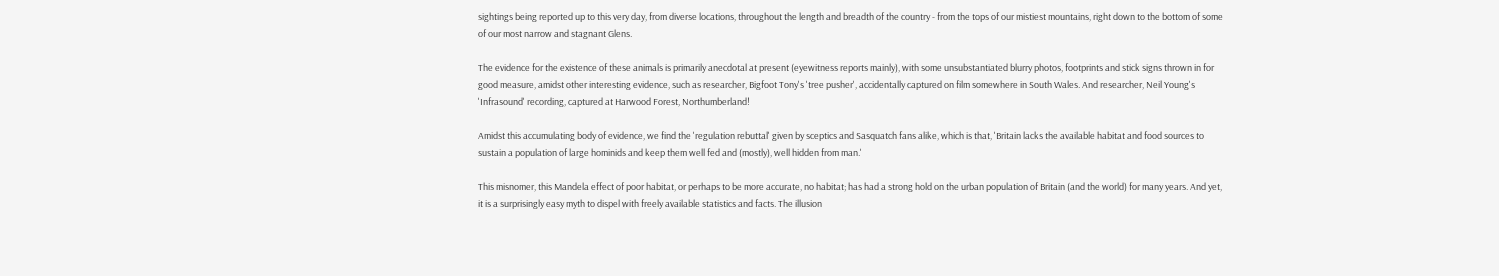sightings being reported up to this very day, from diverse locations, throughout the length and breadth of the country - from the tops of our mistiest mountains, right down to the bottom of some of our most narrow and stagnant Glens.

The evidence for the existence of these animals is primarily anecdotal at present (eyewitness reports mainly), with some unsubstantiated blurry photos, footprints and stick signs thrown in for good measure, amidst other interesting evidence, such as researcher, Bigfoot Tony's 'tree pusher', accidentally captured on film somewhere in South Wales. And researcher, Neil Young's 'Infrasound' recording, captured at Harwood Forest, Northumberland!

Amidst this accumulating body of evidence, we find the 'regulation rebuttal' given by sceptics and Sasquatch fans alike, which is that, 'Britain lacks the available habitat and food sources to sustain a population of large hominids and keep them well fed and (mostly), well hidden from man.'

This misnomer, this Mandela effect of poor habitat, or perhaps to be more accurate, no habitat; has had a strong hold on the urban population of Britain (and the world) for many years. And yet, it is a surprisingly easy myth to dispel with freely available statistics and facts. The illusion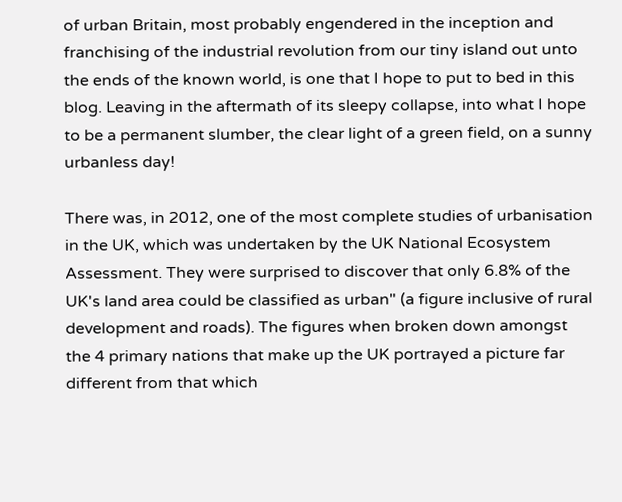of urban Britain, most probably engendered in the inception and franchising of the industrial revolution from our tiny island out unto the ends of the known world, is one that I hope to put to bed in this blog. Leaving in the aftermath of its sleepy collapse, into what I hope to be a permanent slumber, the clear light of a green field, on a sunny urbanless day!

There was, in 2012, one of the most complete studies of urbanisation in the UK, which was undertaken by the UK National Ecosystem Assessment. They were surprised to discover that only 6.8% of the UK's land area could be classified as urban" (a figure inclusive of rural development and roads). The figures when broken down amongst the 4 primary nations that make up the UK portrayed a picture far different from that which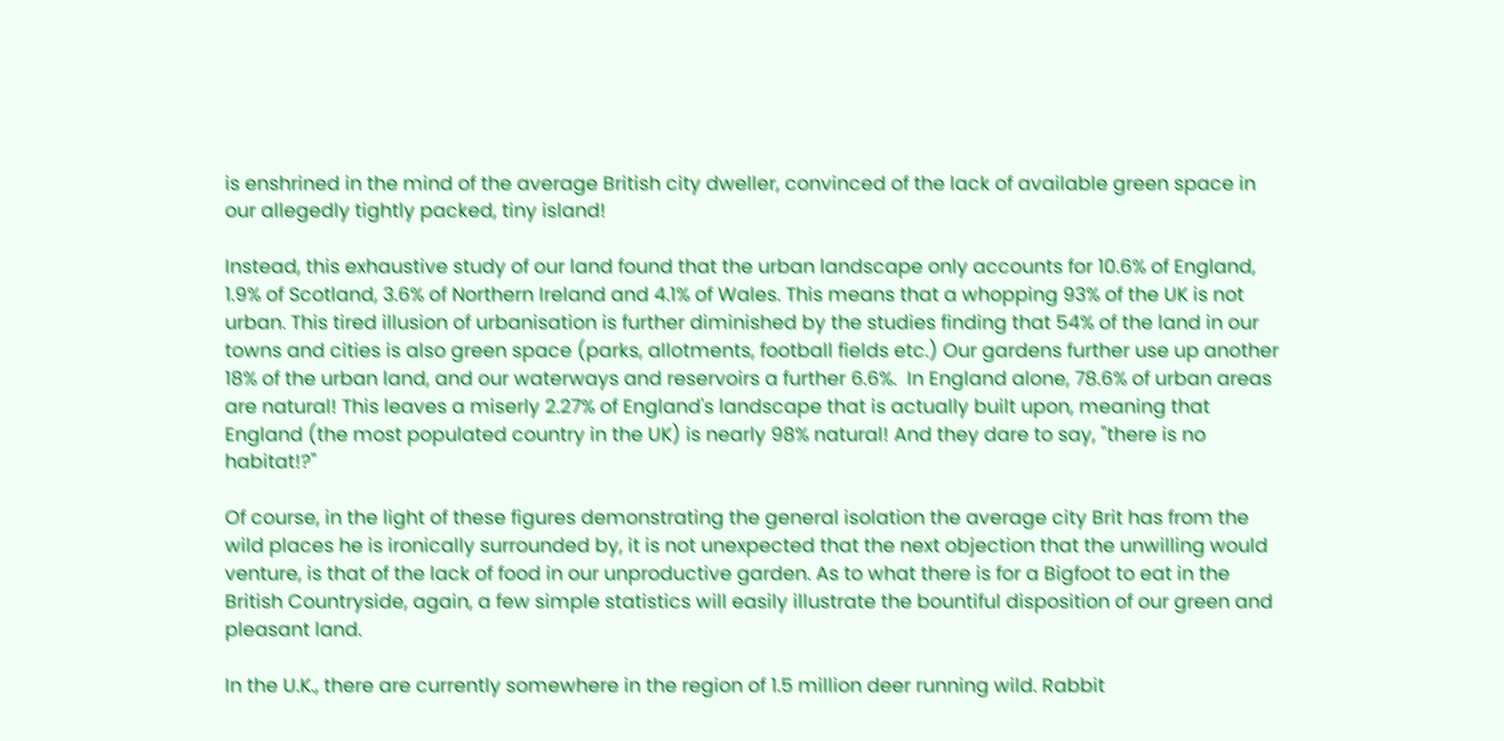is enshrined in the mind of the average British city dweller, convinced of the lack of available green space in our allegedly tightly packed, tiny island!

Instead, this exhaustive study of our land found that the urban landscape only accounts for 10.6% of England, 1.9% of Scotland, 3.6% of Northern Ireland and 4.1% of Wales. This means that a whopping 93% of the UK is not urban. This tired illusion of urbanisation is further diminished by the studies finding that 54% of the land in our towns and cities is also green space (parks, allotments, football fields etc.) Our gardens further use up another 18% of the urban land, and our waterways and reservoirs a further 6.6%.  In England alone, 78.6% of urban areas are natural! This leaves a miserly 2.27% of England's landscape that is actually built upon, meaning that England (the most populated country in the UK) is nearly 98% natural! And they dare to say, "there is no habitat!?"

Of course, in the light of these figures demonstrating the general isolation the average city Brit has from the wild places he is ironically surrounded by, it is not unexpected that the next objection that the unwilling would venture, is that of the lack of food in our unproductive garden. As to what there is for a Bigfoot to eat in the British Countryside, again, a few simple statistics will easily illustrate the bountiful disposition of our green and pleasant land.

In the U.K., there are currently somewhere in the region of 1.5 million deer running wild. Rabbit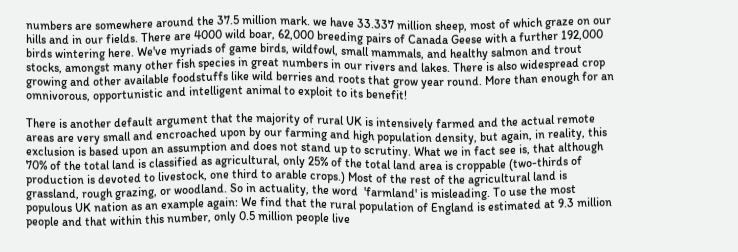numbers are somewhere around the 37.5 million mark. we have 33.337 million sheep, most of which graze on our hills and in our fields. There are 4000 wild boar, 62,000 breeding pairs of Canada Geese with a further 192,000 birds wintering here. We've myriads of game birds, wildfowl, small mammals, and healthy salmon and trout stocks, amongst many other fish species in great numbers in our rivers and lakes. There is also widespread crop growing and other available foodstuffs like wild berries and roots that grow year round. More than enough for an omnivorous, opportunistic and intelligent animal to exploit to its benefit!

There is another default argument that the majority of rural UK is intensively farmed and the actual remote areas are very small and encroached upon by our farming and high population density, but again, in reality, this exclusion is based upon an assumption and does not stand up to scrutiny. What we in fact see is, that although 70% of the total land is classified as agricultural, only 25% of the total land area is croppable (two-thirds of production is devoted to livestock, one third to arable crops.) Most of the rest of the agricultural land is grassland, rough grazing, or woodland. So in actuality, the word  'farmland' is misleading. To use the most populous UK nation as an example again: We find that the rural population of England is estimated at 9.3 million people and that within this number, only 0.5 million people live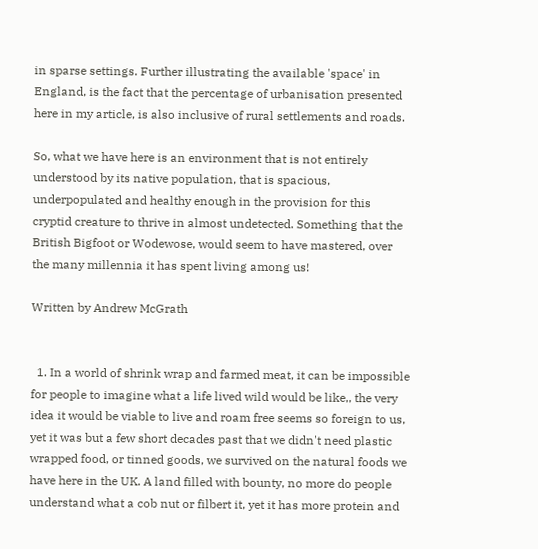in sparse settings. Further illustrating the available 'space' in England, is the fact that the percentage of urbanisation presented here in my article, is also inclusive of rural settlements and roads.

So, what we have here is an environment that is not entirely understood by its native population, that is spacious, underpopulated and healthy enough in the provision for this cryptid creature to thrive in almost undetected. Something that the British Bigfoot or Wodewose, would seem to have mastered, over the many millennia it has spent living among us!

Written by Andrew McGrath


  1. In a world of shrink wrap and farmed meat, it can be impossible for people to imagine what a life lived wild would be like,, the very idea it would be viable to live and roam free seems so foreign to us, yet it was but a few short decades past that we didn't need plastic wrapped food, or tinned goods, we survived on the natural foods we have here in the UK. A land filled with bounty, no more do people understand what a cob nut or filbert it, yet it has more protein and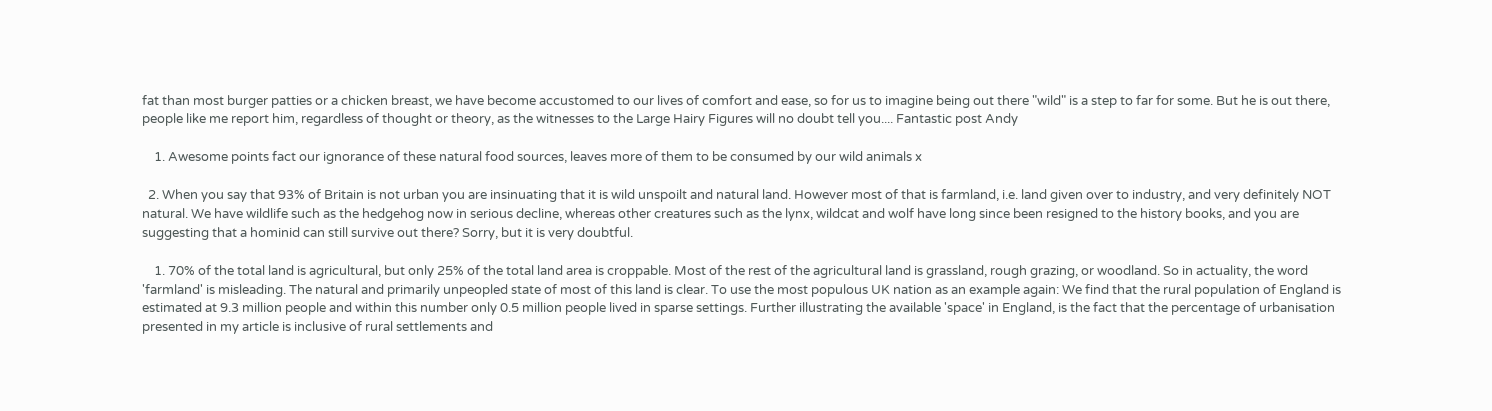fat than most burger patties or a chicken breast, we have become accustomed to our lives of comfort and ease, so for us to imagine being out there "wild" is a step to far for some. But he is out there, people like me report him, regardless of thought or theory, as the witnesses to the Large Hairy Figures will no doubt tell you.... Fantastic post Andy

    1. Awesome points fact our ignorance of these natural food sources, leaves more of them to be consumed by our wild animals x

  2. When you say that 93% of Britain is not urban you are insinuating that it is wild unspoilt and natural land. However most of that is farmland, i.e. land given over to industry, and very definitely NOT natural. We have wildlife such as the hedgehog now in serious decline, whereas other creatures such as the lynx, wildcat and wolf have long since been resigned to the history books, and you are suggesting that a hominid can still survive out there? Sorry, but it is very doubtful.

    1. 70% of the total land is agricultural, but only 25% of the total land area is croppable. Most of the rest of the agricultural land is grassland, rough grazing, or woodland. So in actuality, the word 'farmland' is misleading. The natural and primarily unpeopled state of most of this land is clear. To use the most populous UK nation as an example again: We find that the rural population of England is estimated at 9.3 million people and within this number only 0.5 million people lived in sparse settings. Further illustrating the available 'space' in England, is the fact that the percentage of urbanisation presented in my article is inclusive of rural settlements and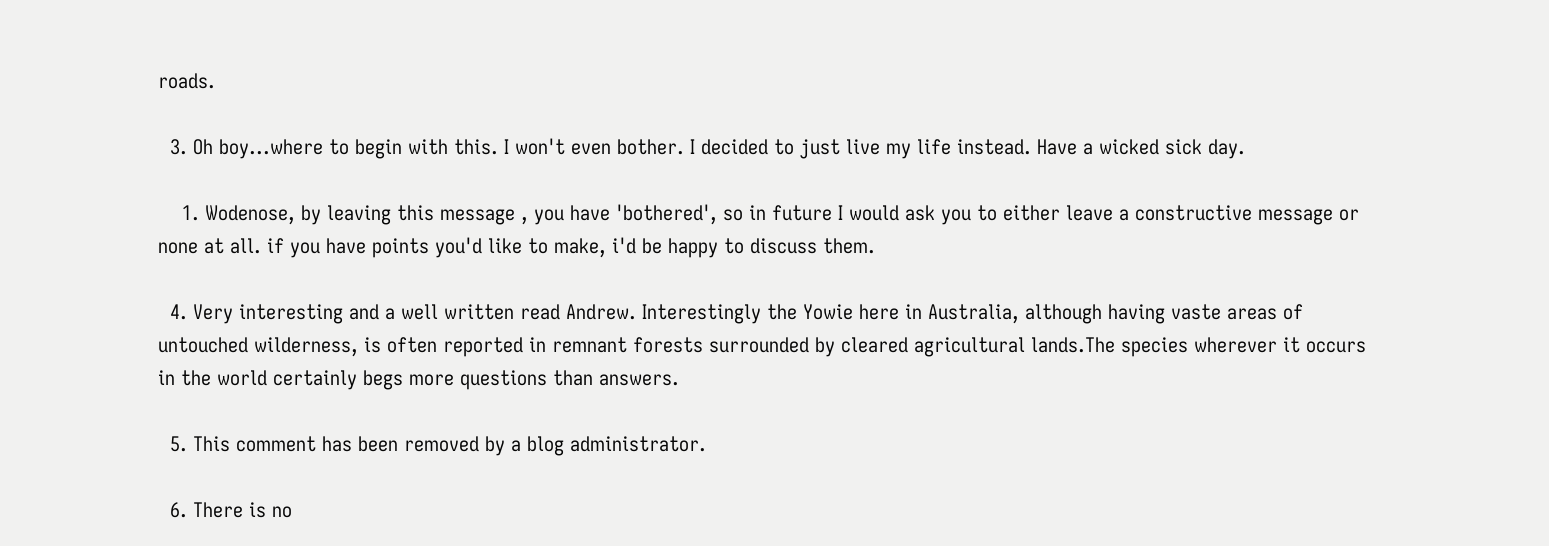roads.

  3. Oh boy...where to begin with this. I won't even bother. I decided to just live my life instead. Have a wicked sick day.

    1. Wodenose, by leaving this message , you have 'bothered', so in future I would ask you to either leave a constructive message or none at all. if you have points you'd like to make, i'd be happy to discuss them.

  4. Very interesting and a well written read Andrew. Interestingly the Yowie here in Australia, although having vaste areas of untouched wilderness, is often reported in remnant forests surrounded by cleared agricultural lands.The species wherever it occurs in the world certainly begs more questions than answers.

  5. This comment has been removed by a blog administrator.

  6. There is no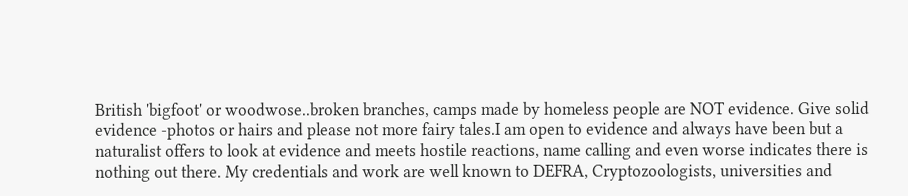British 'bigfoot' or woodwose..broken branches, camps made by homeless people are NOT evidence. Give solid evidence -photos or hairs and please not more fairy tales.I am open to evidence and always have been but a naturalist offers to look at evidence and meets hostile reactions, name calling and even worse indicates there is nothing out there. My credentials and work are well known to DEFRA, Cryptozoologists, universities and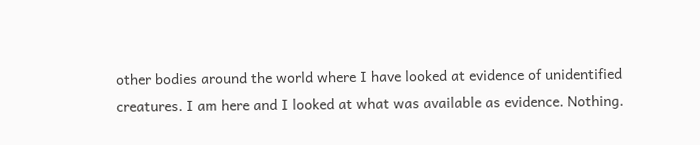other bodies around the world where I have looked at evidence of unidentified creatures. I am here and I looked at what was available as evidence. Nothing.